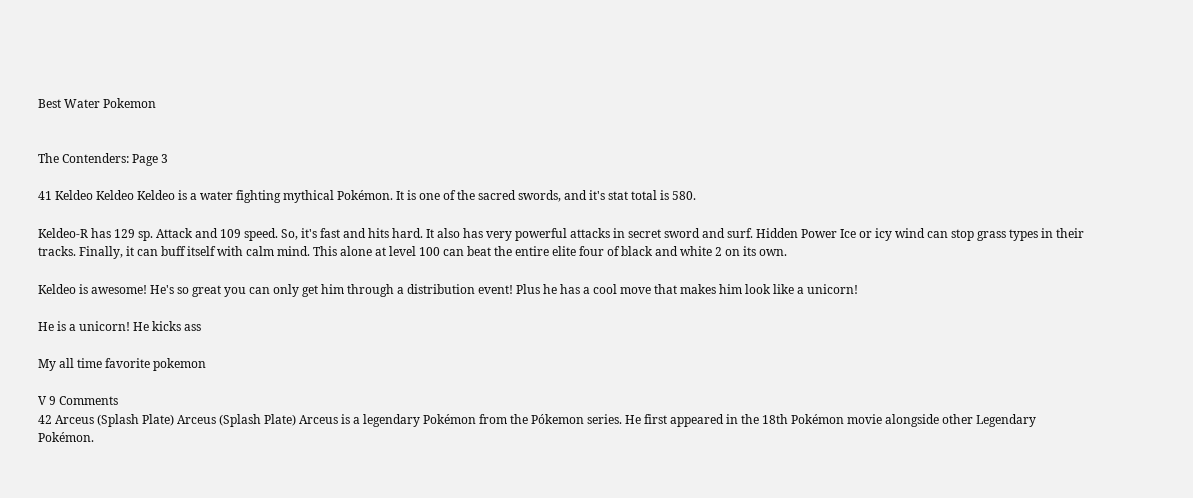Best Water Pokemon


The Contenders: Page 3

41 Keldeo Keldeo Keldeo is a water fighting mythical Pokémon. It is one of the sacred swords, and it's stat total is 580.

Keldeo-R has 129 sp. Attack and 109 speed. So, it's fast and hits hard. It also has very powerful attacks in secret sword and surf. Hidden Power Ice or icy wind can stop grass types in their tracks. Finally, it can buff itself with calm mind. This alone at level 100 can beat the entire elite four of black and white 2 on its own.

Keldeo is awesome! He's so great you can only get him through a distribution event! Plus he has a cool move that makes him look like a unicorn!

He is a unicorn! He kicks ass

My all time favorite pokemon

V 9 Comments
42 Arceus (Splash Plate) Arceus (Splash Plate) Arceus is a legendary Pokémon from the Pókemon series. He first appeared in the 18th Pokémon movie alongside other Legendary Pokémon.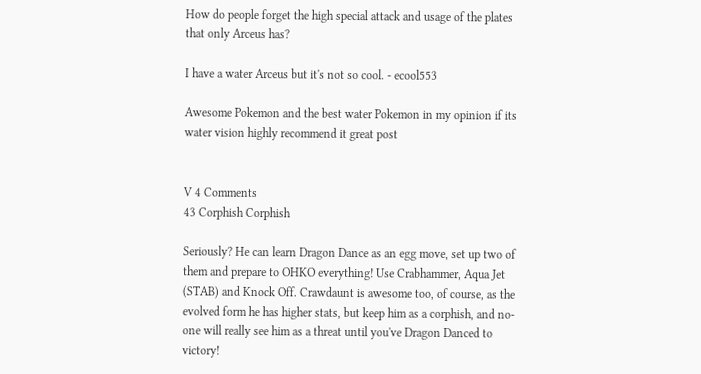How do people forget the high special attack and usage of the plates that only Arceus has?

I have a water Arceus but it's not so cool. - ecool553

Awesome Pokemon and the best water Pokemon in my opinion if its water vision highly recommend it great post


V 4 Comments
43 Corphish Corphish

Seriously? He can learn Dragon Dance as an egg move, set up two of them and prepare to OHKO everything! Use Crabhammer, Aqua Jet (STAB) and Knock Off. Crawdaunt is awesome too, of course, as the evolved form he has higher stats, but keep him as a corphish, and no-one will really see him as a threat until you've Dragon Danced to victory!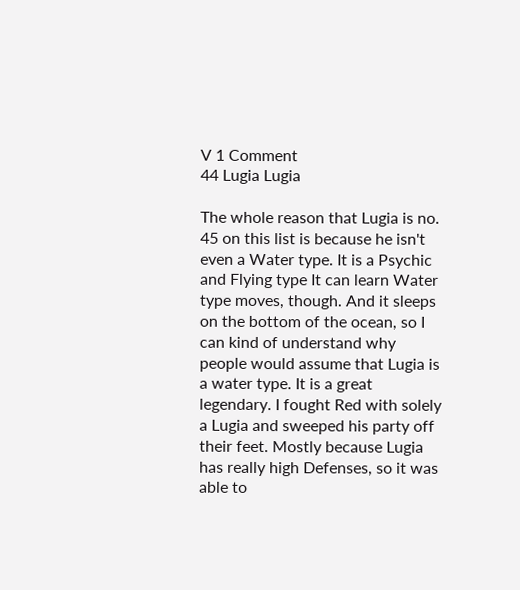V 1 Comment
44 Lugia Lugia

The whole reason that Lugia is no. 45 on this list is because he isn't even a Water type. It is a Psychic and Flying type It can learn Water type moves, though. And it sleeps on the bottom of the ocean, so I can kind of understand why people would assume that Lugia is a water type. It is a great legendary. I fought Red with solely a Lugia and sweeped his party off their feet. Mostly because Lugia has really high Defenses, so it was able to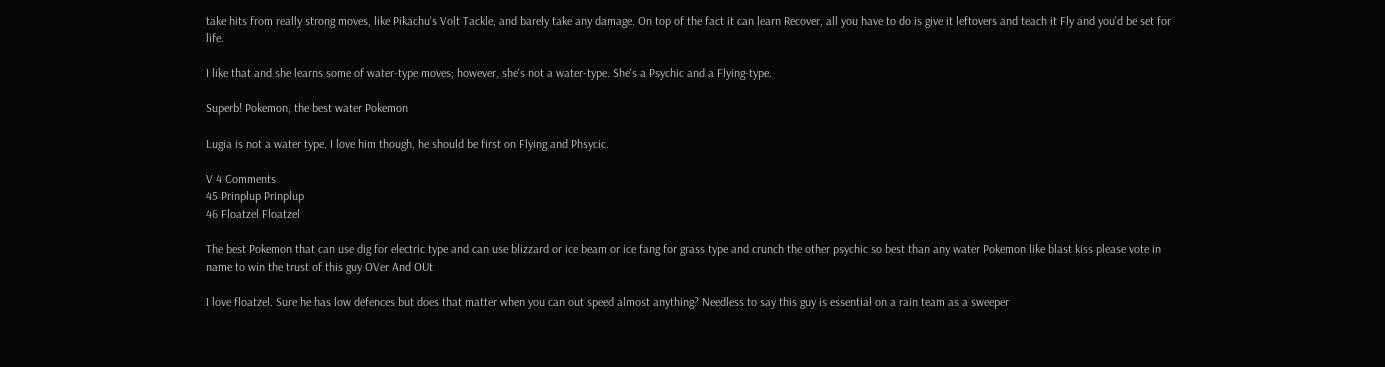take hits from really strong moves, like Pikachu's Volt Tackle, and barely take any damage. On top of the fact it can learn Recover, all you have to do is give it leftovers and teach it Fly and you'd be set for life.

I like that and she learns some of water-type moves; however, she's not a water-type. She's a Psychic and a Flying-type.

Superb! Pokemon, the best water Pokemon

Lugia is not a water type. I love him though, he should be first on Flying and Phsycic.

V 4 Comments
45 Prinplup Prinplup
46 Floatzel Floatzel

The best Pokemon that can use dig for electric type and can use blizzard or ice beam or ice fang for grass type and crunch the other psychic so best than any water Pokemon like blast kiss please vote in name to win the trust of this guy OVer And OUt

I love floatzel. Sure he has low defences but does that matter when you can out speed almost anything? Needless to say this guy is essential on a rain team as a sweeper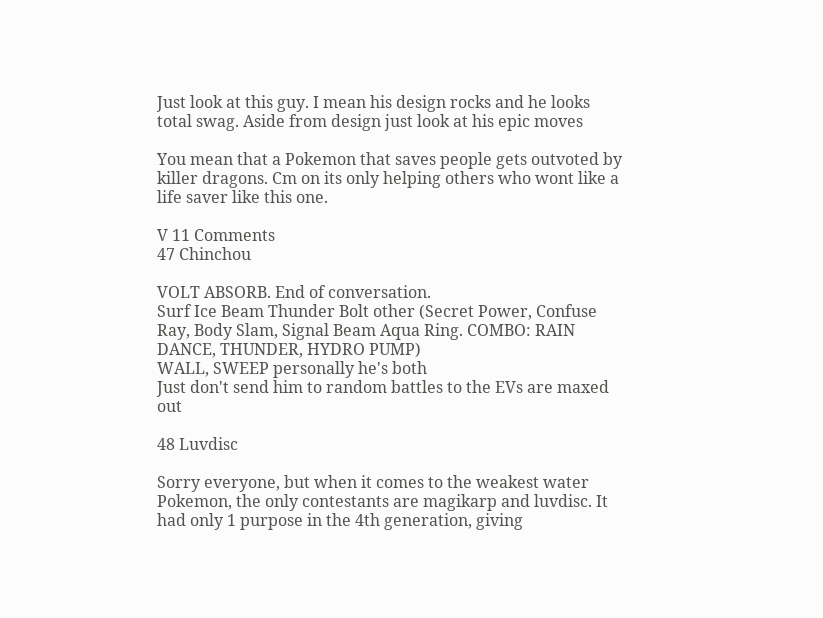Just look at this guy. I mean his design rocks and he looks total swag. Aside from design just look at his epic moves

You mean that a Pokemon that saves people gets outvoted by killer dragons. Cm on its only helping others who wont like a life saver like this one.

V 11 Comments
47 Chinchou

VOLT ABSORB. End of conversation.
Surf Ice Beam Thunder Bolt other (Secret Power, Confuse Ray, Body Slam, Signal Beam Aqua Ring. COMBO: RAIN DANCE, THUNDER, HYDRO PUMP)
WALL, SWEEP personally he's both
Just don't send him to random battles to the EVs are maxed out

48 Luvdisc

Sorry everyone, but when it comes to the weakest water Pokemon, the only contestants are magikarp and luvdisc. It had only 1 purpose in the 4th generation, giving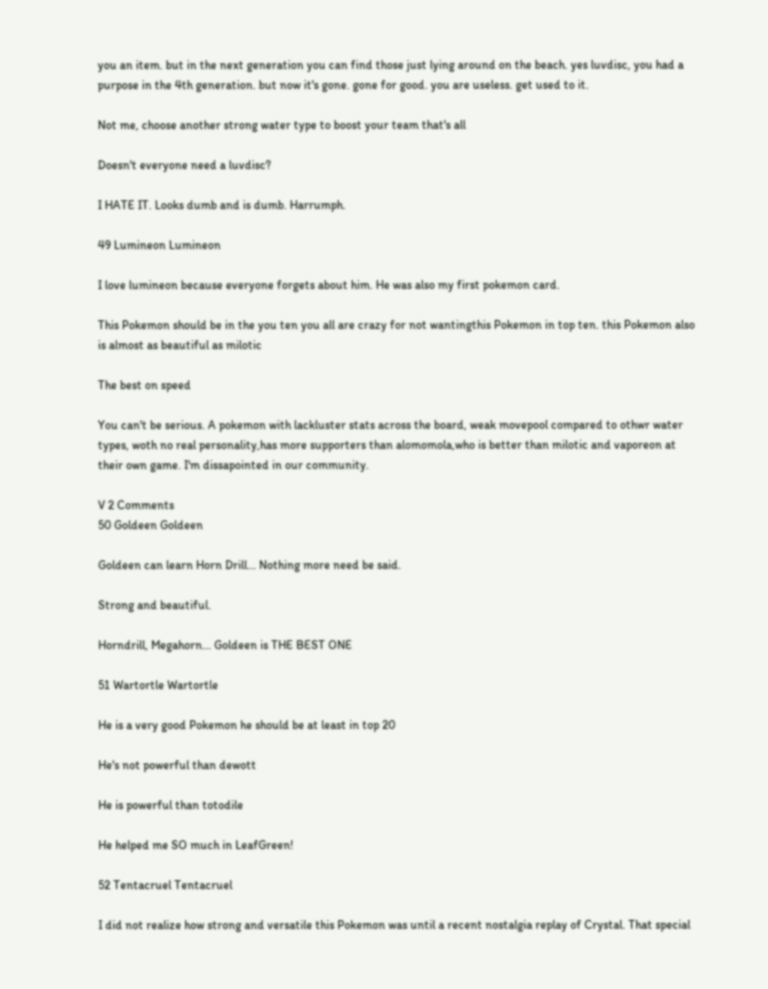you an item. but in the next generation you can find those just lying around on the beach. yes luvdisc, you had a purpose in the 4th generation. but now it's gone. gone for good. you are useless. get used to it.

Not me, choose another strong water type to boost your team that's all

Doesn't everyone need a luvdisc?

I HATE IT. Looks dumb and is dumb. Harrumph.

49 Lumineon Lumineon

I love lumineon because everyone forgets about him. He was also my first pokemon card.

This Pokemon should be in the you ten you all are crazy for not wantingthis Pokemon in top ten. this Pokemon also is almost as beautiful as milotic

The best on speed

You can't be serious. A pokemon with lackluster stats across the board, weak movepool compared to othwr water types, woth no real personality,has more supporters than alomomola,who is better than milotic and vaporeon at their own game. I'm dissapointed in our community.

V 2 Comments
50 Goldeen Goldeen

Goldeen can learn Horn Drill... Nothing more need be said.

Strong and beautiful.

Horndrill, Megahorn... Goldeen is THE BEST ONE

51 Wartortle Wartortle

He is a very good Pokemon he should be at least in top 20

He's not powerful than dewott

He is powerful than totodile

He helped me SO much in LeafGreen!

52 Tentacruel Tentacruel

I did not realize how strong and versatile this Pokemon was until a recent nostalgia replay of Crystal. That special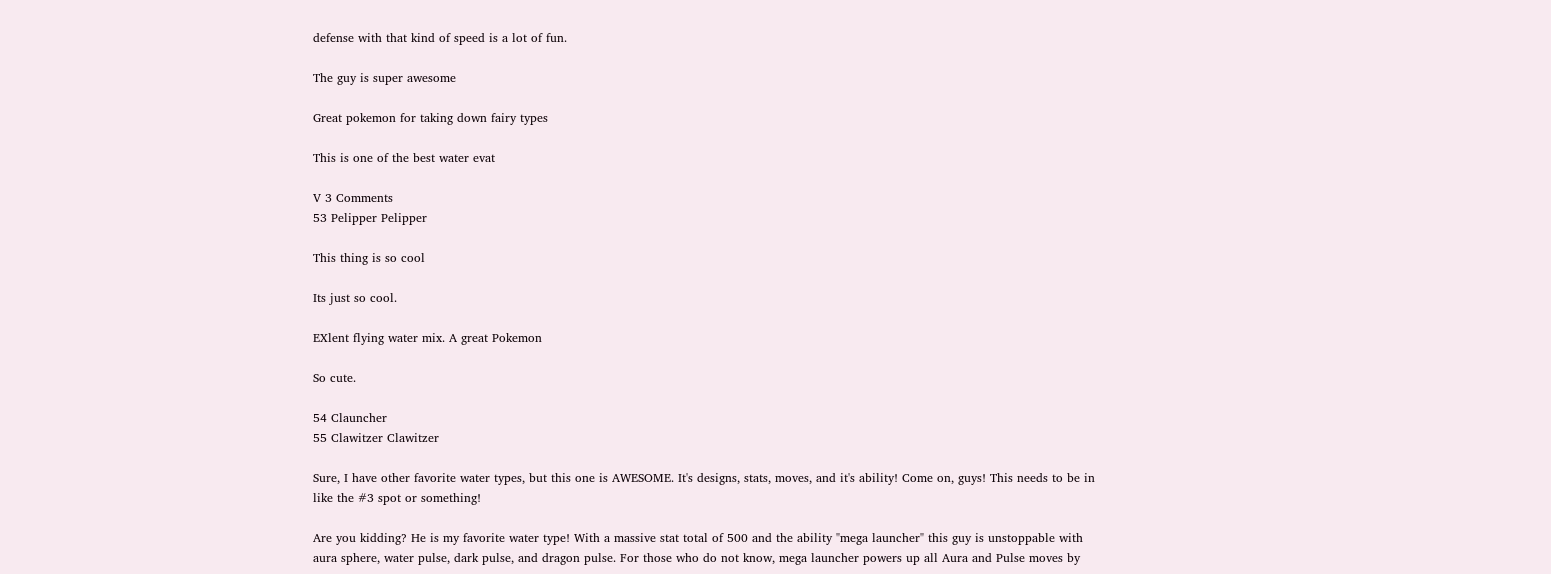defense with that kind of speed is a lot of fun.

The guy is super awesome

Great pokemon for taking down fairy types

This is one of the best water evat

V 3 Comments
53 Pelipper Pelipper

This thing is so cool

Its just so cool.

EXlent flying water mix. A great Pokemon

So cute.

54 Clauncher
55 Clawitzer Clawitzer

Sure, I have other favorite water types, but this one is AWESOME. It's designs, stats, moves, and it's ability! Come on, guys! This needs to be in like the #3 spot or something!

Are you kidding? He is my favorite water type! With a massive stat total of 500 and the ability "mega launcher" this guy is unstoppable with aura sphere, water pulse, dark pulse, and dragon pulse. For those who do not know, mega launcher powers up all Aura and Pulse moves by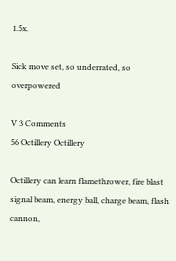1.5x.

Sick move set, so underrated, so overpowered

V 3 Comments
56 Octillery Octillery

Octillery can learn flamethrower, fire blast signal beam, energy ball, charge beam, flash cannon,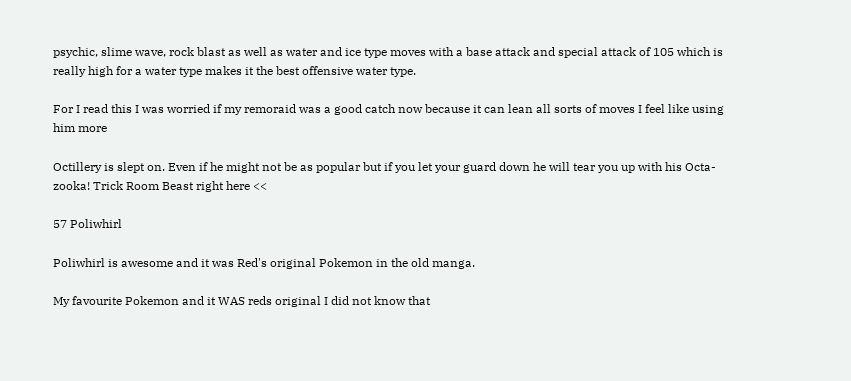psychic, slime wave, rock blast as well as water and ice type moves with a base attack and special attack of 105 which is really high for a water type makes it the best offensive water type.

For I read this I was worried if my remoraid was a good catch now because it can lean all sorts of moves I feel like using him more

Octillery is slept on. Even if he might not be as popular but if you let your guard down he will tear you up with his Octa-zooka! Trick Room Beast right here <<

57 Poliwhirl

Poliwhirl is awesome and it was Red's original Pokemon in the old manga.

My favourite Pokemon and it WAS reds original I did not know that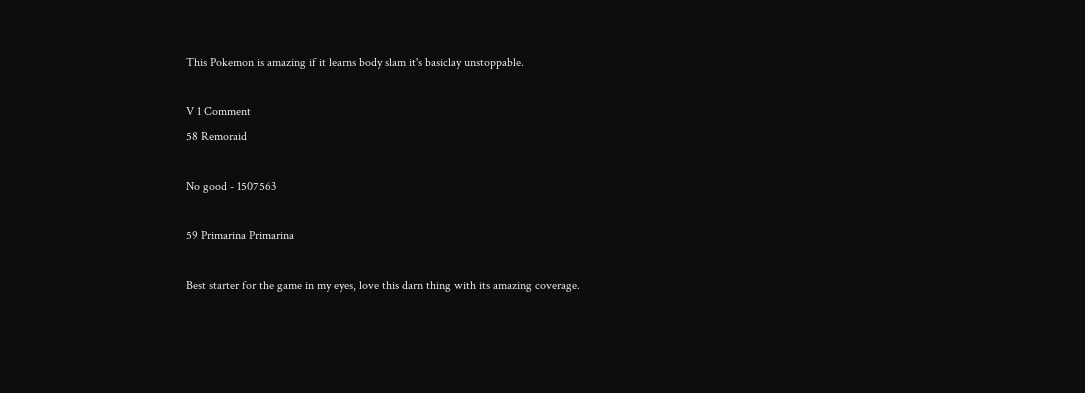This Pokemon is amazing if it learns body slam it's basiclay unstoppable.

V 1 Comment
58 Remoraid

No good - 1507563

59 Primarina Primarina

Best starter for the game in my eyes, love this darn thing with its amazing coverage.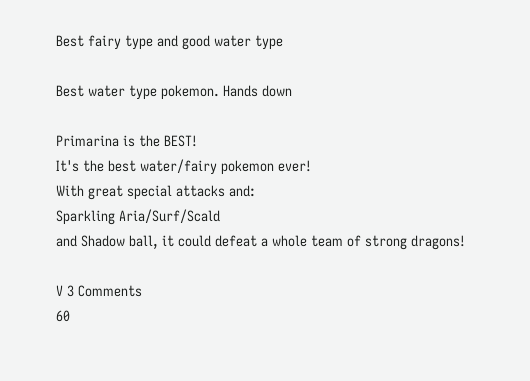Best fairy type and good water type

Best water type pokemon. Hands down

Primarina is the BEST!
It's the best water/fairy pokemon ever!
With great special attacks and:
Sparkling Aria/Surf/Scald
and Shadow ball, it could defeat a whole team of strong dragons!

V 3 Comments
60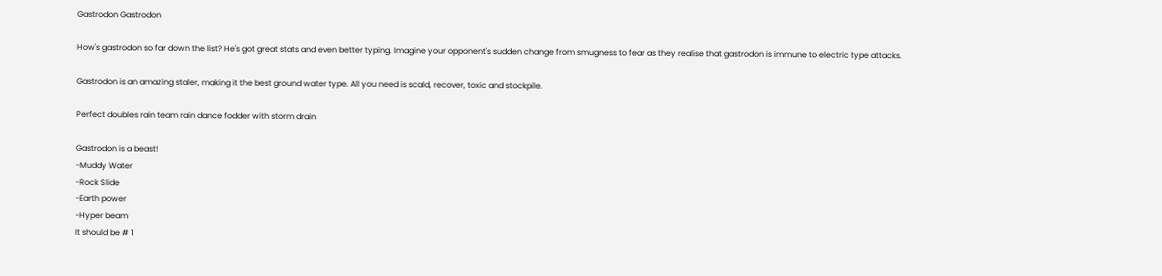Gastrodon Gastrodon

How's gastrodon so far down the list? He's got great stats and even better typing. Imagine your opponent's sudden change from smugness to fear as they realise that gastrodon is immune to electric type attacks.

Gastrodon is an amazing staler, making it the best ground water type. All you need is scald, recover, toxic and stockpile.

Perfect doubles rain team rain dance fodder with storm drain

Gastrodon is a beast!
-Muddy Water
-Rock Slide
-Earth power
-Hyper beam
It should be # 1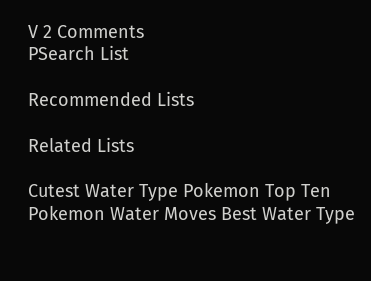V 2 Comments
PSearch List

Recommended Lists

Related Lists

Cutest Water Type Pokemon Top Ten Pokemon Water Moves Best Water Type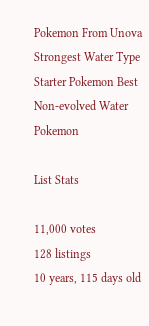Pokemon From Unova Strongest Water Type Starter Pokemon Best Non-evolved Water Pokemon

List Stats

11,000 votes
128 listings
10 years, 115 days old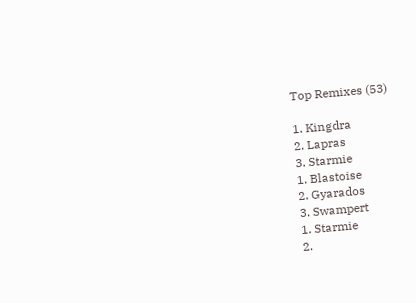Top Remixes (53)

1. Kingdra
2. Lapras
3. Starmie
1. Blastoise
2. Gyarados
3. Swampert
1. Starmie
2.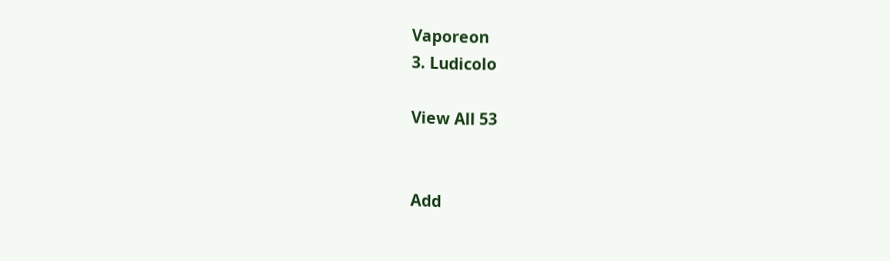Vaporeon
3. Ludicolo

View All 53


Add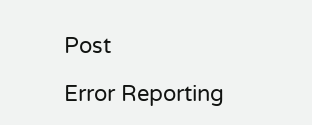Post

Error Reporting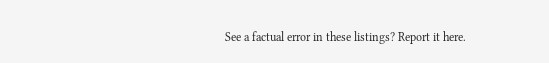See a factual error in these listings? Report it here.